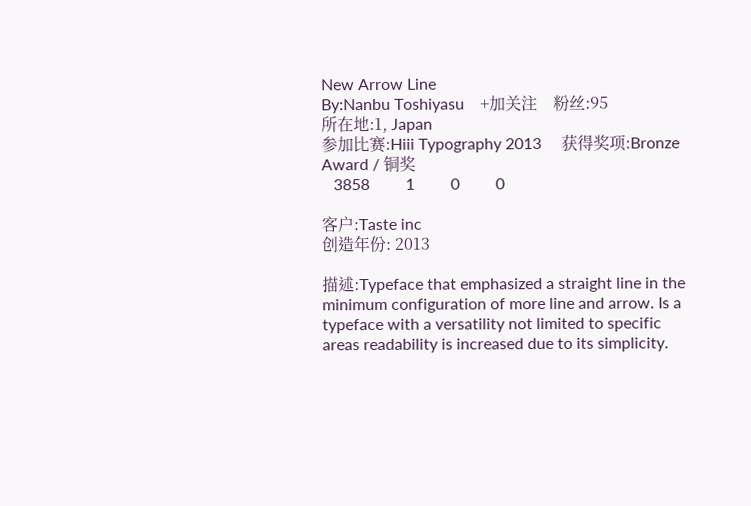New Arrow Line
By:Nanbu Toshiyasu    +加关注    粉丝:95
所在地:1, Japan
参加比赛:Hiii Typography 2013     获得奖项:Bronze Award / 铜奖
   3858         1         0         0

客户:Taste inc
创造年份: 2013

描述:Typeface that emphasized a straight line in the minimum configuration of more line and arrow. Is a typeface with a versatility not limited to specific areas readability is increased due to its simplicity.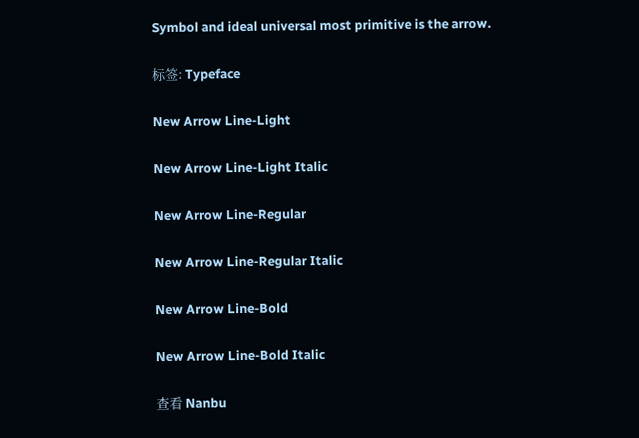Symbol and ideal universal most primitive is the arrow.

标签: Typeface

New Arrow Line-Light

New Arrow Line-Light Italic

New Arrow Line-Regular

New Arrow Line-Regular Italic

New Arrow Line-Bold

New Arrow Line-Bold Italic

查看 Nanbu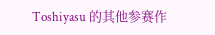Toshiyasu 的其他参赛作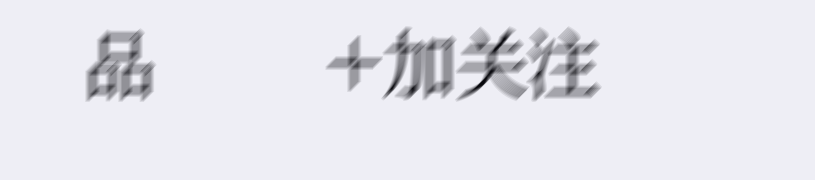品       +加关注